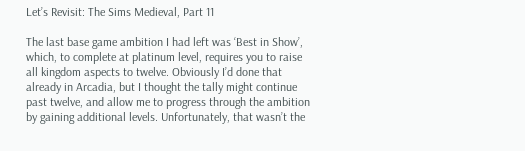Let’s Revisit: The Sims Medieval, Part 11

The last base game ambition I had left was ‘Best in Show’, which, to complete at platinum level, requires you to raise all kingdom aspects to twelve. Obviously I’d done that already in Arcadia, but I thought the tally might continue past twelve, and allow me to progress through the ambition by gaining additional levels. Unfortunately, that wasn’t the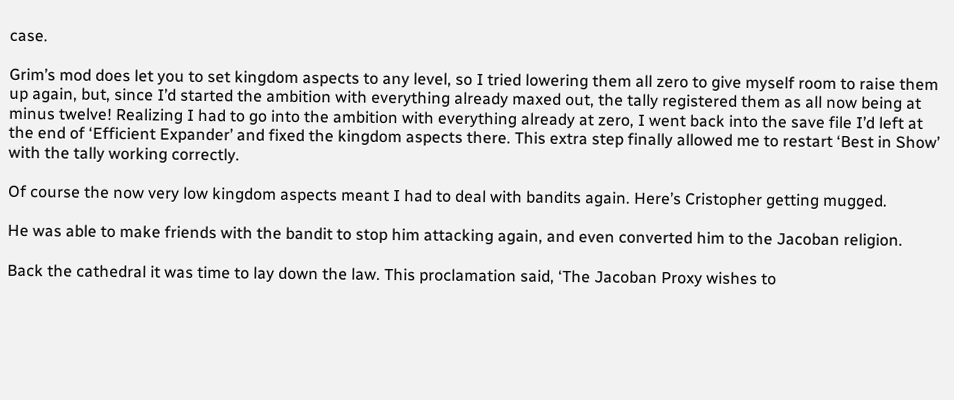case.

Grim’s mod does let you to set kingdom aspects to any level, so I tried lowering them all zero to give myself room to raise them up again, but, since I’d started the ambition with everything already maxed out, the tally registered them as all now being at minus twelve! Realizing I had to go into the ambition with everything already at zero, I went back into the save file I’d left at the end of ‘Efficient Expander’ and fixed the kingdom aspects there. This extra step finally allowed me to restart ‘Best in Show’ with the tally working correctly.

Of course the now very low kingdom aspects meant I had to deal with bandits again. Here’s Cristopher getting mugged.

He was able to make friends with the bandit to stop him attacking again, and even converted him to the Jacoban religion.

Back the cathedral it was time to lay down the law. This proclamation said, ‘The Jacoban Proxy wishes to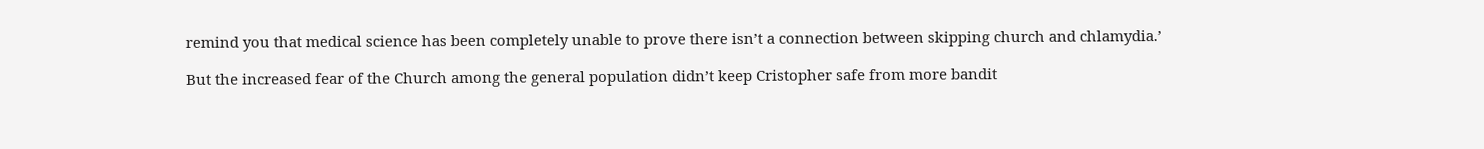remind you that medical science has been completely unable to prove there isn’t a connection between skipping church and chlamydia.’

But the increased fear of the Church among the general population didn’t keep Cristopher safe from more bandit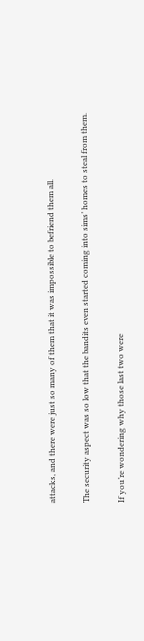attacks, and there were just so many of them that it was impossible to befriend them all.

The security aspect was so low that the bandits even started coming into sims’ homes to steal from them.

If you’re wondering why those last two were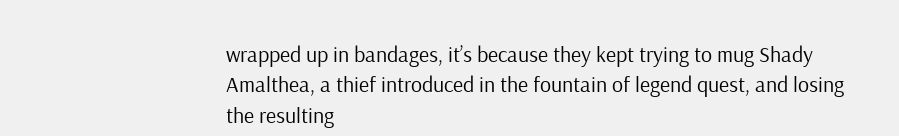wrapped up in bandages, it’s because they kept trying to mug Shady Amalthea, a thief introduced in the fountain of legend quest, and losing the resulting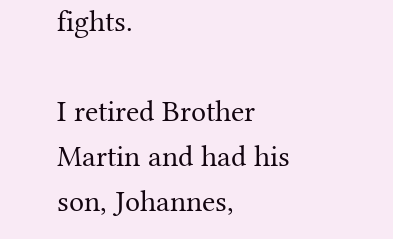fights.

I retired Brother Martin and had his son, Johannes,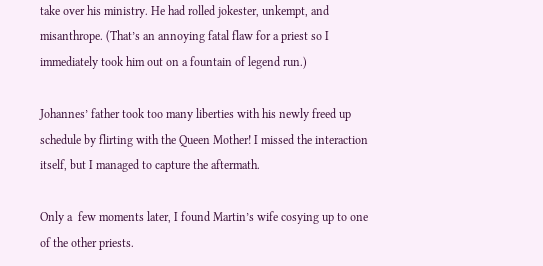take over his ministry. He had rolled jokester, unkempt, and misanthrope. (That’s an annoying fatal flaw for a priest so I immediately took him out on a fountain of legend run.)

Johannes’ father took too many liberties with his newly freed up schedule by flirting with the Queen Mother! I missed the interaction itself, but I managed to capture the aftermath.

Only a  few moments later, I found Martin’s wife cosying up to one of the other priests.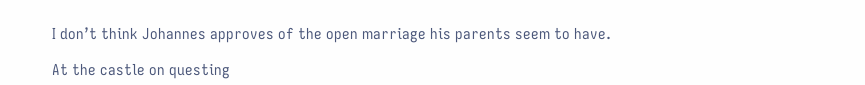I don’t think Johannes approves of the open marriage his parents seem to have.

At the castle on questing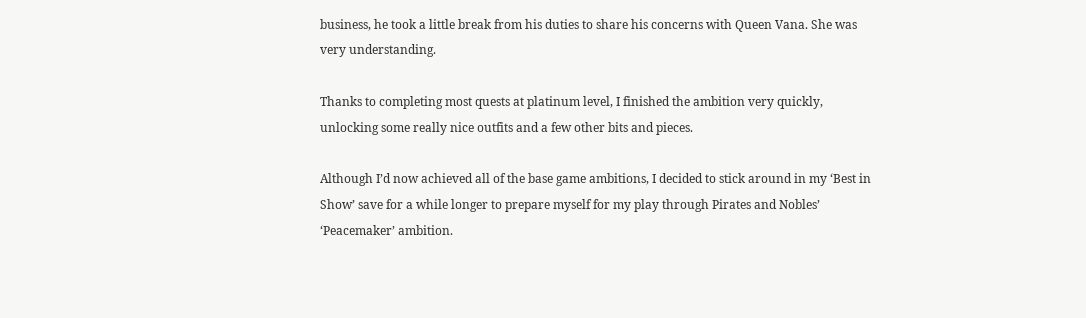business, he took a little break from his duties to share his concerns with Queen Vana. She was very understanding.

Thanks to completing most quests at platinum level, I finished the ambition very quickly, unlocking some really nice outfits and a few other bits and pieces.

Although I’d now achieved all of the base game ambitions, I decided to stick around in my ‘Best in Show’ save for a while longer to prepare myself for my play through Pirates and Nobles’ ‘Peacemaker’ ambition.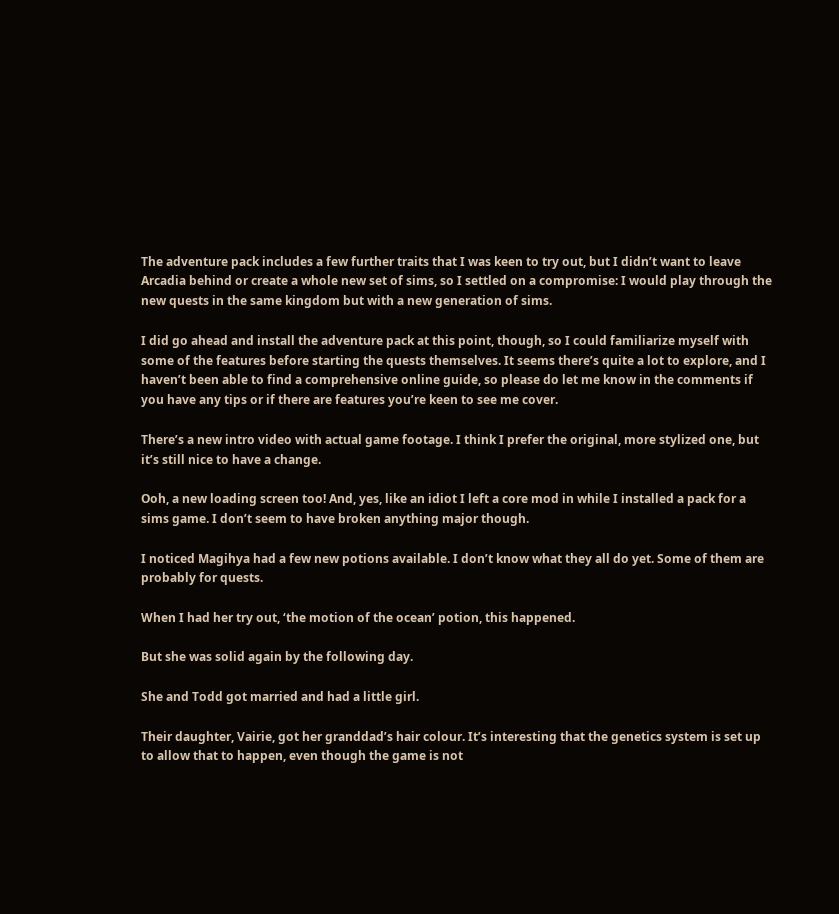The adventure pack includes a few further traits that I was keen to try out, but I didn’t want to leave Arcadia behind or create a whole new set of sims, so I settled on a compromise: I would play through the new quests in the same kingdom but with a new generation of sims.

I did go ahead and install the adventure pack at this point, though, so I could familiarize myself with some of the features before starting the quests themselves. It seems there’s quite a lot to explore, and I haven’t been able to find a comprehensive online guide, so please do let me know in the comments if you have any tips or if there are features you’re keen to see me cover.

There’s a new intro video with actual game footage. I think I prefer the original, more stylized one, but it’s still nice to have a change.

Ooh, a new loading screen too! And, yes, like an idiot I left a core mod in while I installed a pack for a sims game. I don’t seem to have broken anything major though.

I noticed Magihya had a few new potions available. I don’t know what they all do yet. Some of them are probably for quests.

When I had her try out, ‘the motion of the ocean’ potion, this happened.

But she was solid again by the following day.

She and Todd got married and had a little girl.

Their daughter, Vairie, got her granddad’s hair colour. It’s interesting that the genetics system is set up to allow that to happen, even though the game is not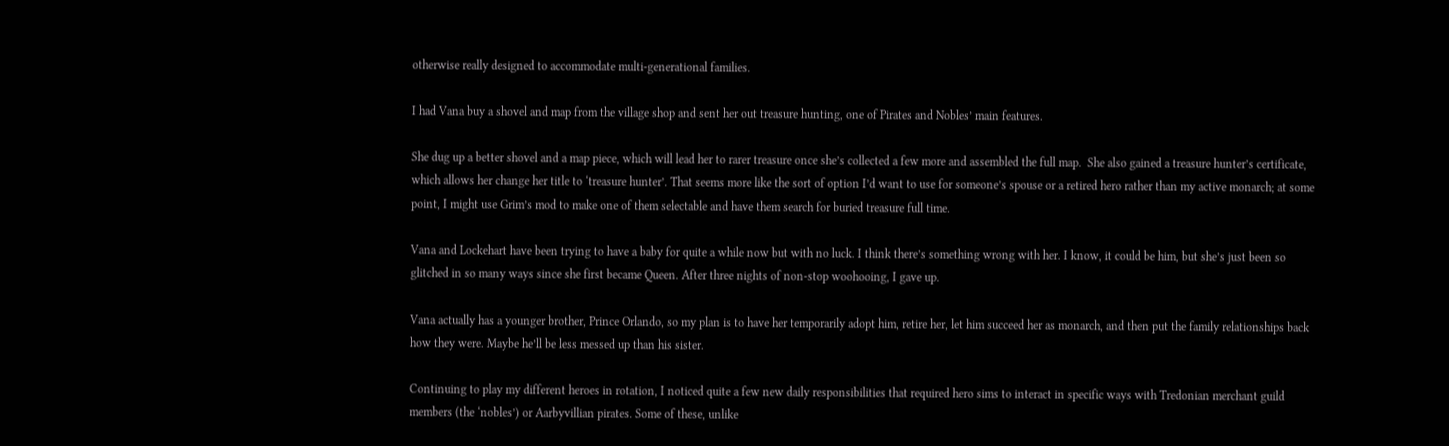otherwise really designed to accommodate multi-generational families.

I had Vana buy a shovel and map from the village shop and sent her out treasure hunting, one of Pirates and Nobles’ main features.

She dug up a better shovel and a map piece, which will lead her to rarer treasure once she’s collected a few more and assembled the full map.  She also gained a treasure hunter’s certificate, which allows her change her title to ‘treasure hunter’. That seems more like the sort of option I’d want to use for someone’s spouse or a retired hero rather than my active monarch; at some point, I might use Grim’s mod to make one of them selectable and have them search for buried treasure full time.

Vana and Lockehart have been trying to have a baby for quite a while now but with no luck. I think there’s something wrong with her. I know, it could be him, but she’s just been so glitched in so many ways since she first became Queen. After three nights of non-stop woohooing, I gave up.

Vana actually has a younger brother, Prince Orlando, so my plan is to have her temporarily adopt him, retire her, let him succeed her as monarch, and then put the family relationships back how they were. Maybe he’ll be less messed up than his sister.

Continuing to play my different heroes in rotation, I noticed quite a few new daily responsibilities that required hero sims to interact in specific ways with Tredonian merchant guild members (the ‘nobles’) or Aarbyvillian pirates. Some of these, unlike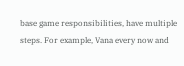base game responsibilities, have multiple steps. For example, Vana every now and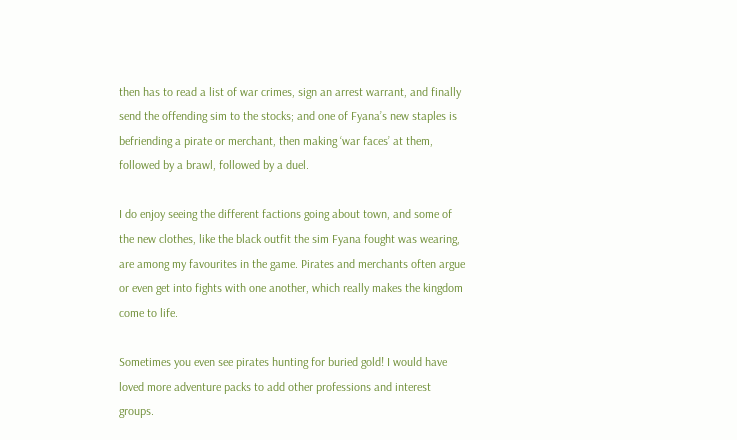then has to read a list of war crimes, sign an arrest warrant, and finally send the offending sim to the stocks; and one of Fyana’s new staples is befriending a pirate or merchant, then making ‘war faces’ at them, followed by a brawl, followed by a duel.

I do enjoy seeing the different factions going about town, and some of the new clothes, like the black outfit the sim Fyana fought was wearing, are among my favourites in the game. Pirates and merchants often argue or even get into fights with one another, which really makes the kingdom come to life.

Sometimes you even see pirates hunting for buried gold! I would have loved more adventure packs to add other professions and interest groups.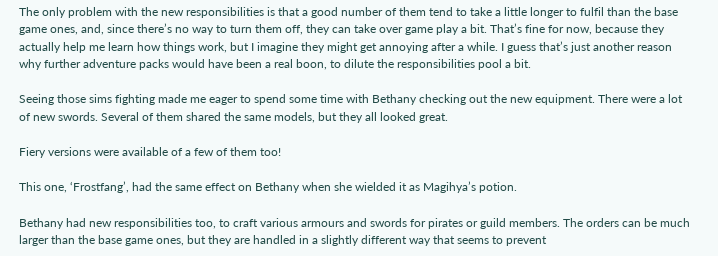The only problem with the new responsibilities is that a good number of them tend to take a little longer to fulfil than the base game ones, and, since there’s no way to turn them off, they can take over game play a bit. That’s fine for now, because they actually help me learn how things work, but I imagine they might get annoying after a while. I guess that’s just another reason why further adventure packs would have been a real boon, to dilute the responsibilities pool a bit.

Seeing those sims fighting made me eager to spend some time with Bethany checking out the new equipment. There were a lot of new swords. Several of them shared the same models, but they all looked great.

Fiery versions were available of a few of them too!

This one, ‘Frostfang’, had the same effect on Bethany when she wielded it as Magihya’s potion.

Bethany had new responsibilities too, to craft various armours and swords for pirates or guild members. The orders can be much larger than the base game ones, but they are handled in a slightly different way that seems to prevent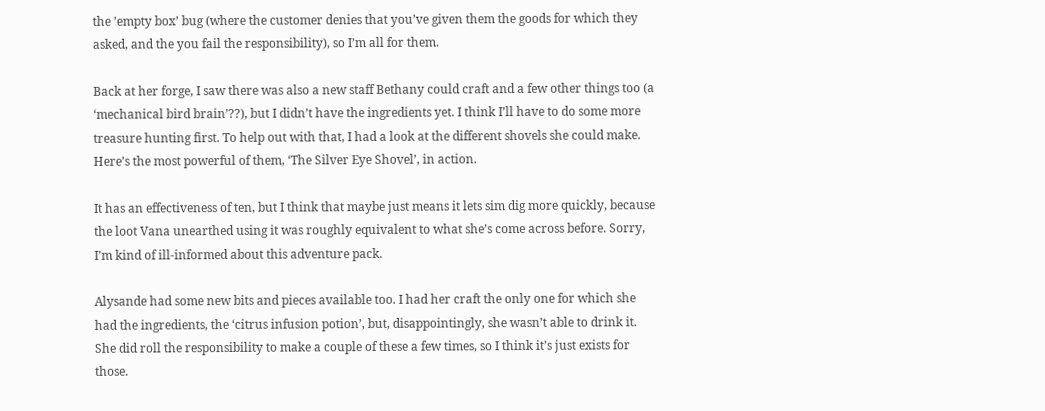the ’empty box’ bug (where the customer denies that you’ve given them the goods for which they asked, and the you fail the responsibility), so I’m all for them.

Back at her forge, I saw there was also a new staff Bethany could craft and a few other things too (a ‘mechanical bird brain’??), but I didn’t have the ingredients yet. I think I’ll have to do some more treasure hunting first. To help out with that, I had a look at the different shovels she could make. Here’s the most powerful of them, ‘The Silver Eye Shovel’, in action.

It has an effectiveness of ten, but I think that maybe just means it lets sim dig more quickly, because the loot Vana unearthed using it was roughly equivalent to what she’s come across before. Sorry, I’m kind of ill-informed about this adventure pack.

Alysande had some new bits and pieces available too. I had her craft the only one for which she had the ingredients, the ‘citrus infusion potion’, but, disappointingly, she wasn’t able to drink it. She did roll the responsibility to make a couple of these a few times, so I think it’s just exists for those.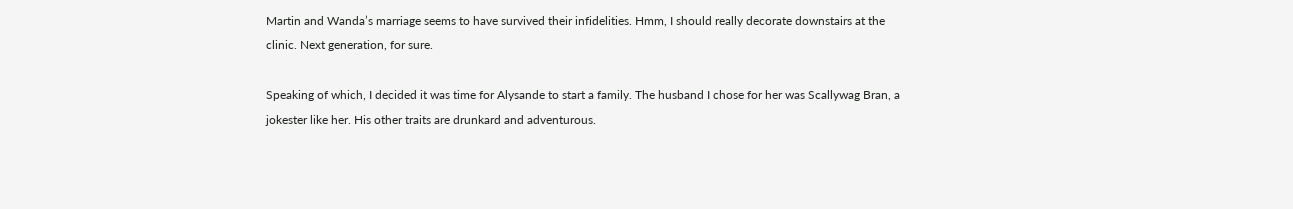Martin and Wanda’s marriage seems to have survived their infidelities. Hmm, I should really decorate downstairs at the clinic. Next generation, for sure.

Speaking of which, I decided it was time for Alysande to start a family. The husband I chose for her was Scallywag Bran, a jokester like her. His other traits are drunkard and adventurous.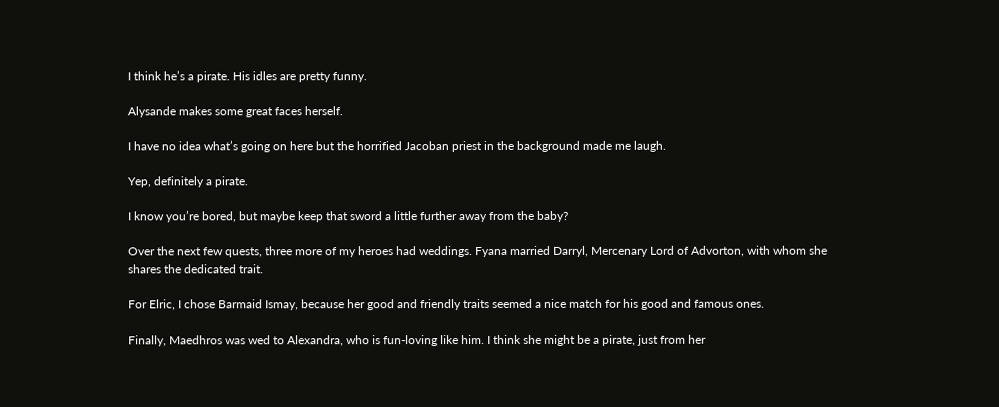I think he’s a pirate. His idles are pretty funny.

Alysande makes some great faces herself.

I have no idea what’s going on here but the horrified Jacoban priest in the background made me laugh.

Yep, definitely a pirate.

I know you’re bored, but maybe keep that sword a little further away from the baby?

Over the next few quests, three more of my heroes had weddings. Fyana married Darryl, Mercenary Lord of Advorton, with whom she shares the dedicated trait.

For Elric, I chose Barmaid Ismay, because her good and friendly traits seemed a nice match for his good and famous ones.

Finally, Maedhros was wed to Alexandra, who is fun-loving like him. I think she might be a pirate, just from her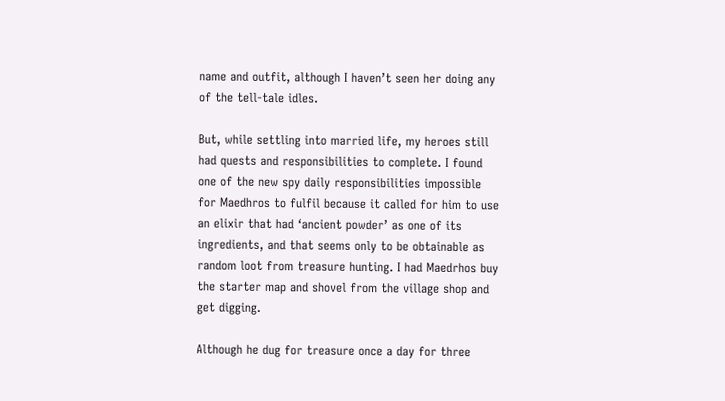name and outfit, although I haven’t seen her doing any of the tell-tale idles.

But, while settling into married life, my heroes still had quests and responsibilities to complete. I found one of the new spy daily responsibilities impossible for Maedhros to fulfil because it called for him to use an elixir that had ‘ancient powder’ as one of its ingredients, and that seems only to be obtainable as random loot from treasure hunting. I had Maedrhos buy the starter map and shovel from the village shop and get digging.

Although he dug for treasure once a day for three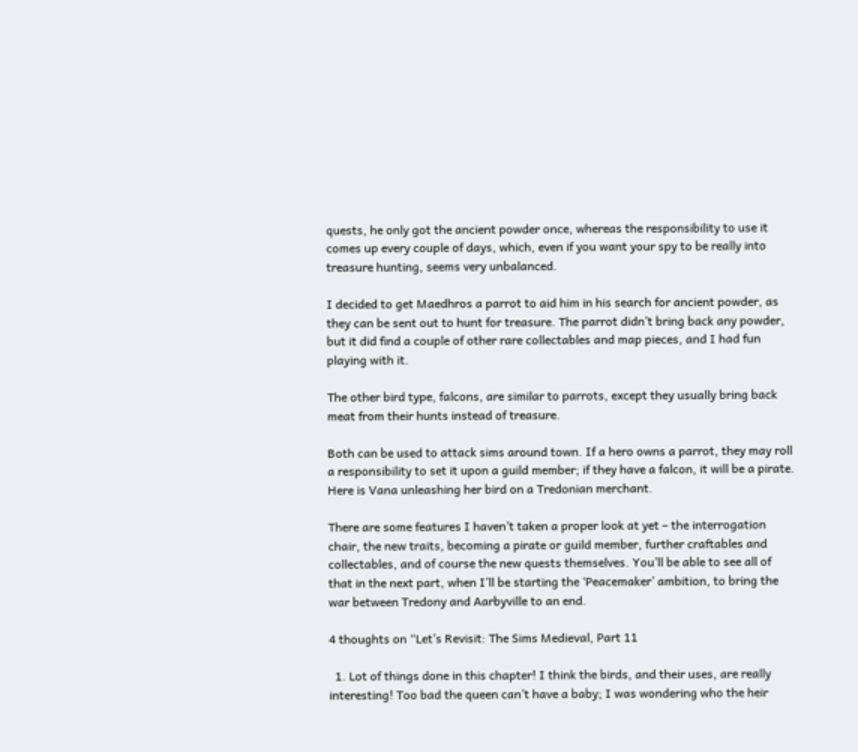quests, he only got the ancient powder once, whereas the responsibility to use it comes up every couple of days, which, even if you want your spy to be really into treasure hunting, seems very unbalanced.

I decided to get Maedhros a parrot to aid him in his search for ancient powder, as they can be sent out to hunt for treasure. The parrot didn’t bring back any powder, but it did find a couple of other rare collectables and map pieces, and I had fun playing with it.

The other bird type, falcons, are similar to parrots, except they usually bring back meat from their hunts instead of treasure.

Both can be used to attack sims around town. If a hero owns a parrot, they may roll a responsibility to set it upon a guild member; if they have a falcon, it will be a pirate. Here is Vana unleashing her bird on a Tredonian merchant.

There are some features I haven’t taken a proper look at yet – the interrogation chair, the new traits, becoming a pirate or guild member, further craftables and collectables, and of course the new quests themselves. You’ll be able to see all of that in the next part, when I’ll be starting the ‘Peacemaker’ ambition, to bring the war between Tredony and Aarbyville to an end.

4 thoughts on “Let’s Revisit: The Sims Medieval, Part 11

  1. Lot of things done in this chapter! I think the birds, and their uses, are really interesting! Too bad the queen can’t have a baby; I was wondering who the heir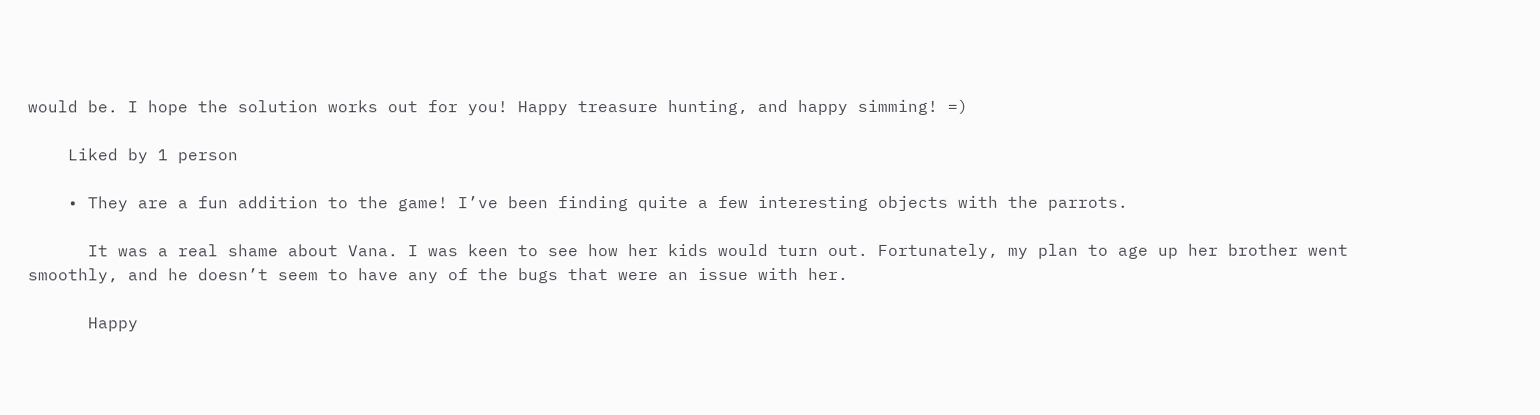would be. I hope the solution works out for you! Happy treasure hunting, and happy simming! =)

    Liked by 1 person

    • They are a fun addition to the game! I’ve been finding quite a few interesting objects with the parrots.

      It was a real shame about Vana. I was keen to see how her kids would turn out. Fortunately, my plan to age up her brother went smoothly, and he doesn’t seem to have any of the bugs that were an issue with her.

      Happy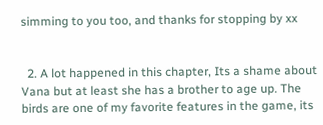simming to you too, and thanks for stopping by xx


  2. A lot happened in this chapter, Its a shame about Vana but at least she has a brother to age up. The birds are one of my favorite features in the game, its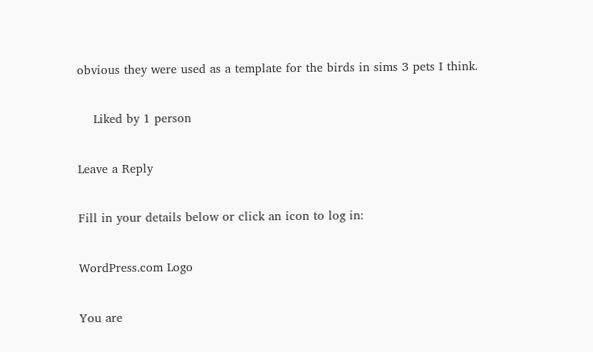obvious they were used as a template for the birds in sims 3 pets I think.

    Liked by 1 person

Leave a Reply

Fill in your details below or click an icon to log in:

WordPress.com Logo

You are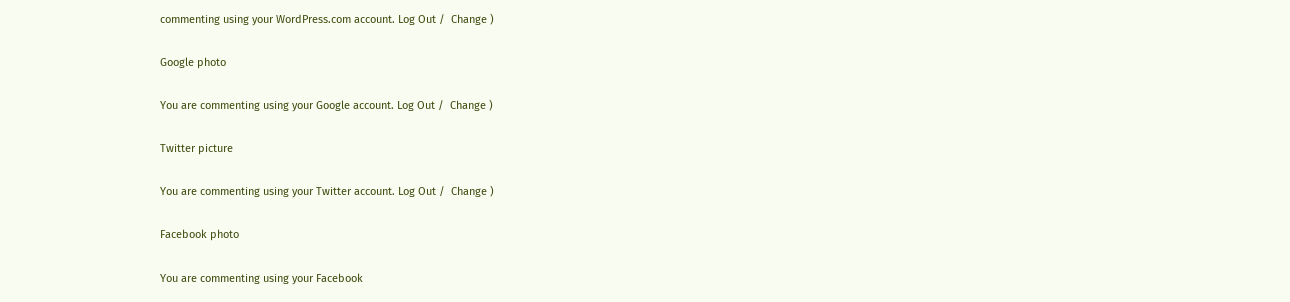commenting using your WordPress.com account. Log Out /  Change )

Google photo

You are commenting using your Google account. Log Out /  Change )

Twitter picture

You are commenting using your Twitter account. Log Out /  Change )

Facebook photo

You are commenting using your Facebook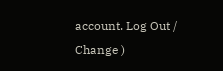account. Log Out /  Change )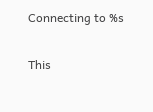Connecting to %s

This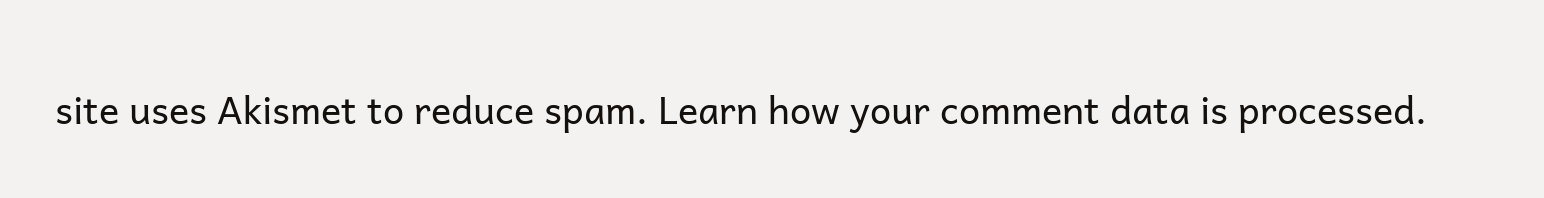site uses Akismet to reduce spam. Learn how your comment data is processed.